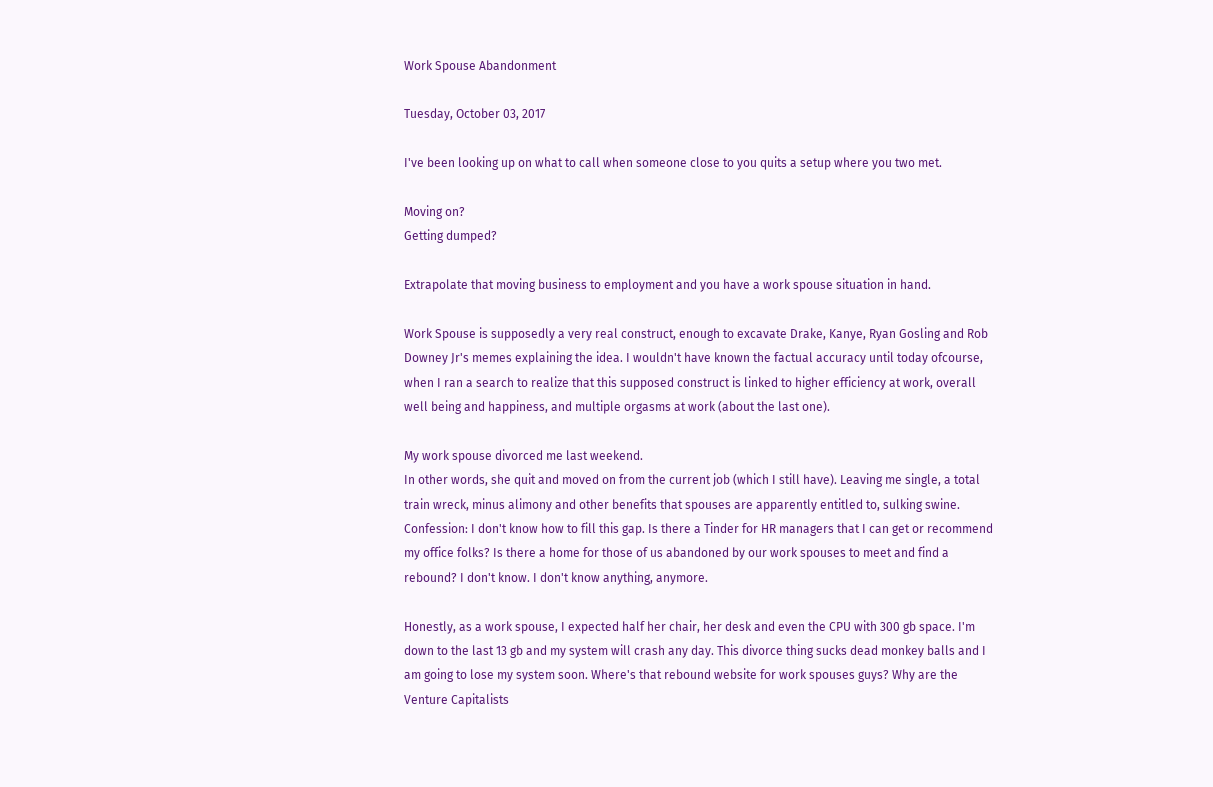Work Spouse Abandonment

Tuesday, October 03, 2017

I've been looking up on what to call when someone close to you quits a setup where you two met.

Moving on?
Getting dumped?

Extrapolate that moving business to employment and you have a work spouse situation in hand.

Work Spouse is supposedly a very real construct, enough to excavate Drake, Kanye, Ryan Gosling and Rob Downey Jr's memes explaining the idea. I wouldn't have known the factual accuracy until today ofcourse, when I ran a search to realize that this supposed construct is linked to higher efficiency at work, overall well being and happiness, and multiple orgasms at work (about the last one).

My work spouse divorced me last weekend.
In other words, she quit and moved on from the current job (which I still have). Leaving me single, a total train wreck, minus alimony and other benefits that spouses are apparently entitled to, sulking swine. Confession: I don't know how to fill this gap. Is there a Tinder for HR managers that I can get or recommend my office folks? Is there a home for those of us abandoned by our work spouses to meet and find a rebound? I don't know. I don't know anything, anymore.

Honestly, as a work spouse, I expected half her chair, her desk and even the CPU with 300 gb space. I'm down to the last 13 gb and my system will crash any day. This divorce thing sucks dead monkey balls and I am going to lose my system soon. Where's that rebound website for work spouses guys? Why are the Venture Capitalists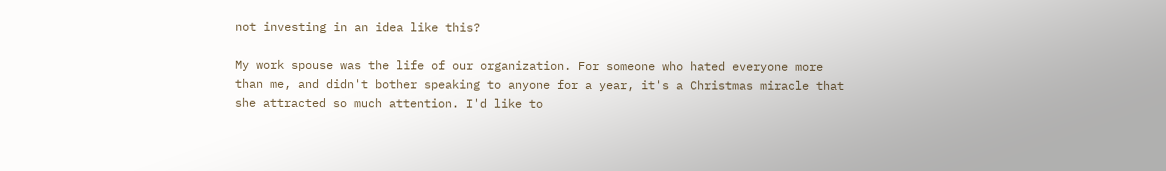not investing in an idea like this?

My work spouse was the life of our organization. For someone who hated everyone more than me, and didn't bother speaking to anyone for a year, it's a Christmas miracle that she attracted so much attention. I'd like to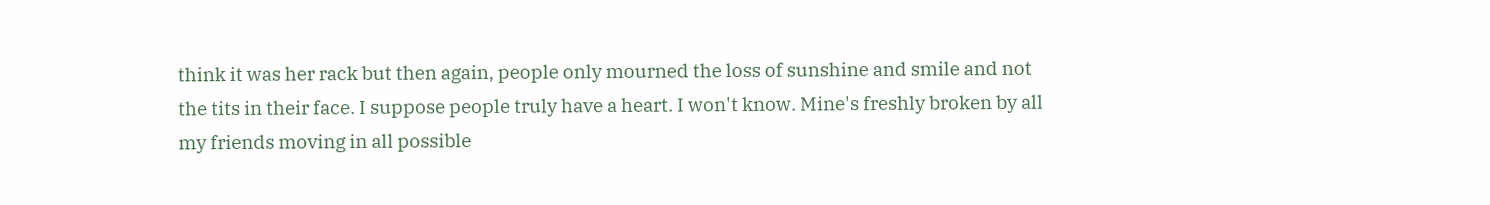think it was her rack but then again, people only mourned the loss of sunshine and smile and not the tits in their face. I suppose people truly have a heart. I won't know. Mine's freshly broken by all my friends moving in all possible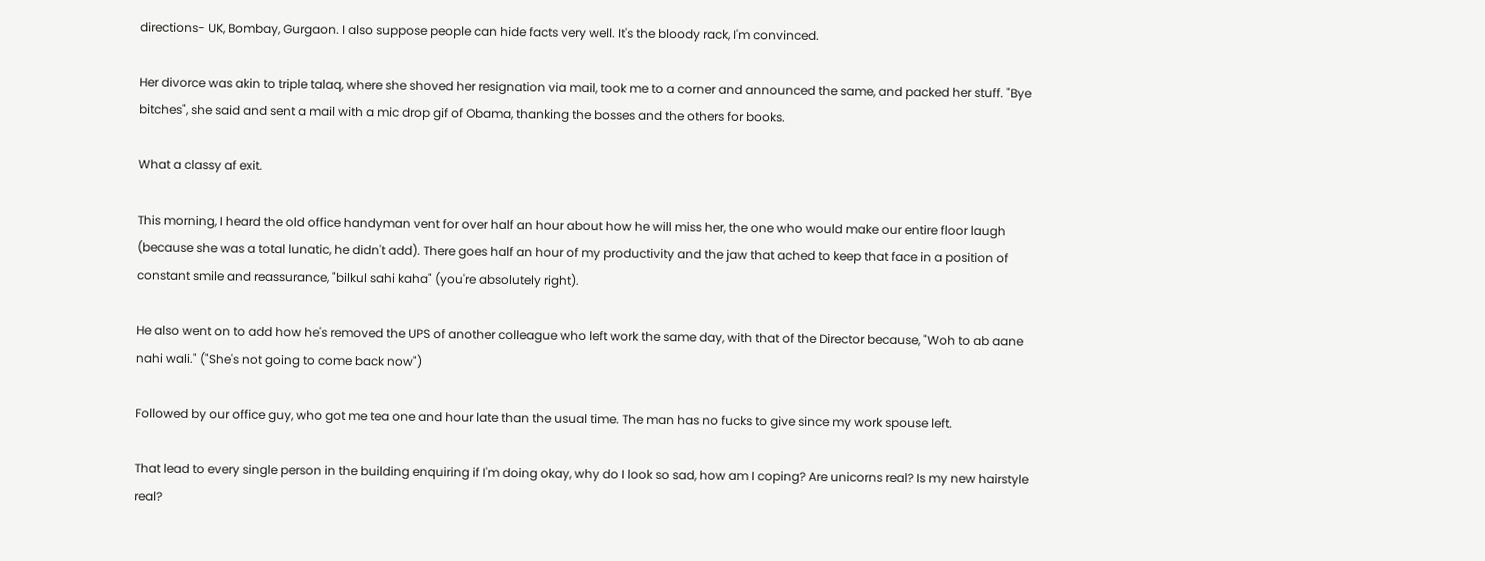directions- UK, Bombay, Gurgaon. I also suppose people can hide facts very well. It's the bloody rack, I'm convinced.

Her divorce was akin to triple talaq, where she shoved her resignation via mail, took me to a corner and announced the same, and packed her stuff. "Bye bitches", she said and sent a mail with a mic drop gif of Obama, thanking the bosses and the others for books.

What a classy af exit.

This morning, I heard the old office handyman vent for over half an hour about how he will miss her, the one who would make our entire floor laugh (because she was a total lunatic, he didn't add). There goes half an hour of my productivity and the jaw that ached to keep that face in a position of constant smile and reassurance, "bilkul sahi kaha" (you're absolutely right).

He also went on to add how he's removed the UPS of another colleague who left work the same day, with that of the Director because, "Woh to ab aane nahi wali." ("She's not going to come back now")

Followed by our office guy, who got me tea one and hour late than the usual time. The man has no fucks to give since my work spouse left.

That lead to every single person in the building enquiring if I'm doing okay, why do I look so sad, how am I coping? Are unicorns real? Is my new hairstyle real?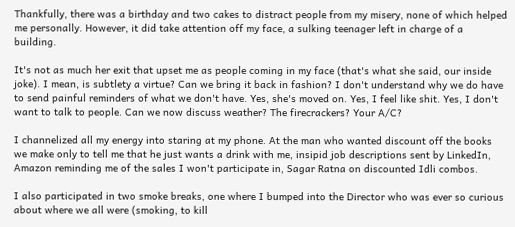Thankfully, there was a birthday and two cakes to distract people from my misery, none of which helped me personally. However, it did take attention off my face, a sulking teenager left in charge of a building.

It's not as much her exit that upset me as people coming in my face (that's what she said, our inside joke). I mean, is subtlety a virtue? Can we bring it back in fashion? I don't understand why we do have to send painful reminders of what we don't have. Yes, she's moved on. Yes, I feel like shit. Yes, I don't want to talk to people. Can we now discuss weather? The firecrackers? Your A/C?

I channelized all my energy into staring at my phone. At the man who wanted discount off the books we make only to tell me that he just wants a drink with me, insipid job descriptions sent by LinkedIn, Amazon reminding me of the sales I won't participate in, Sagar Ratna on discounted Idli combos.

I also participated in two smoke breaks, one where I bumped into the Director who was ever so curious about where we all were (smoking, to kill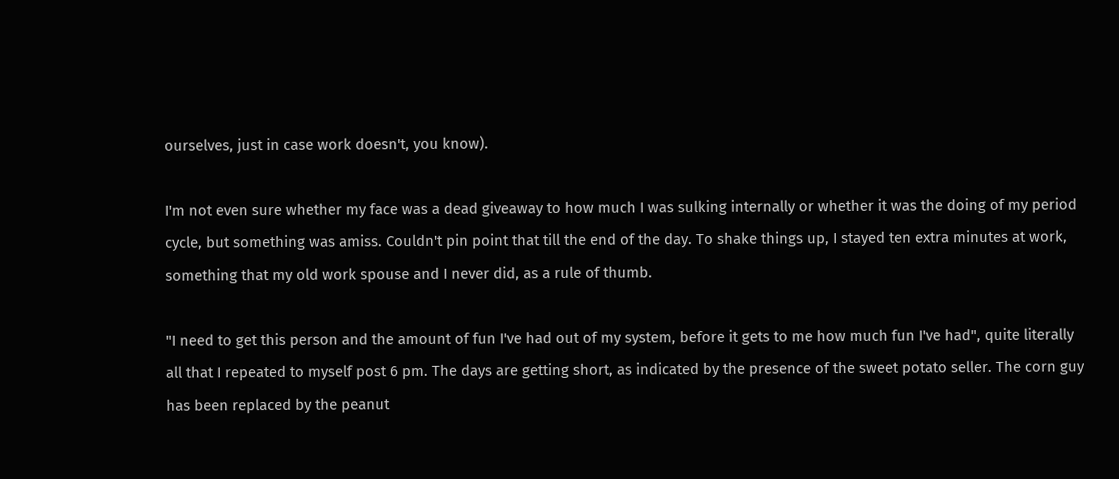ourselves, just in case work doesn't, you know).

I'm not even sure whether my face was a dead giveaway to how much I was sulking internally or whether it was the doing of my period cycle, but something was amiss. Couldn't pin point that till the end of the day. To shake things up, I stayed ten extra minutes at work, something that my old work spouse and I never did, as a rule of thumb.

"I need to get this person and the amount of fun I've had out of my system, before it gets to me how much fun I've had", quite literally all that I repeated to myself post 6 pm. The days are getting short, as indicated by the presence of the sweet potato seller. The corn guy has been replaced by the peanut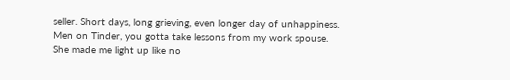seller. Short days, long grieving, even longer day of unhappiness. Men on Tinder, you gotta take lessons from my work spouse. She made me light up like no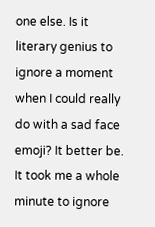one else. Is it literary genius to ignore a moment when I could really do with a sad face emoji? It better be. It took me a whole minute to ignore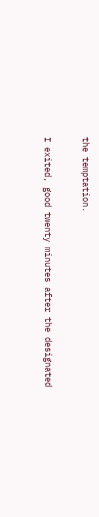the temptation.

I exited, good twenty minutes after the designated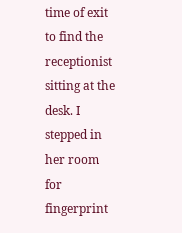time of exit to find the receptionist sitting at the desk. I stepped in her room for fingerprint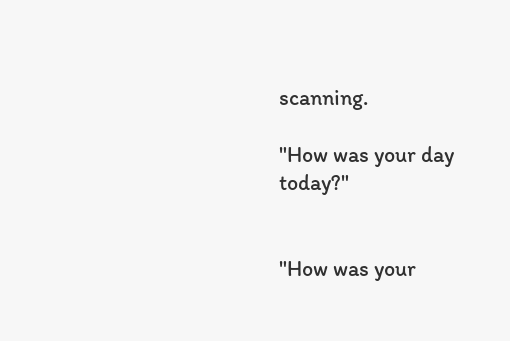scanning.

"How was your day today?"


"How was your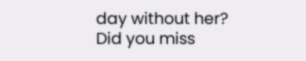day without her? Did you miss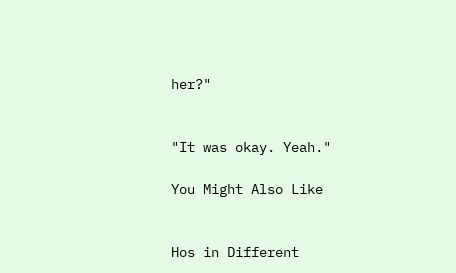her?"


"It was okay. Yeah."

You Might Also Like


Hos in Different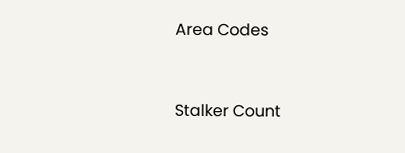Area Codes


Stalker Count